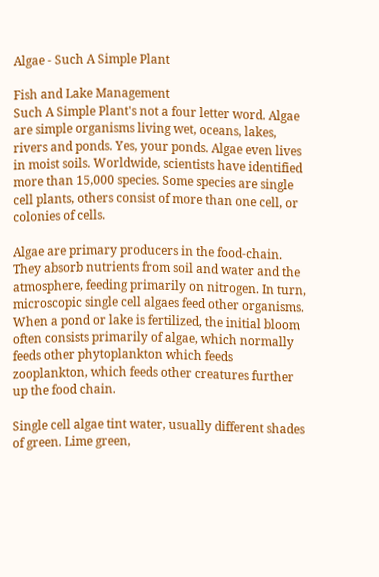Algae - Such A Simple Plant

Fish and Lake Management
Such A Simple Plant's not a four letter word. Algae are simple organisms living wet, oceans, lakes, rivers and ponds. Yes, your ponds. Algae even lives in moist soils. Worldwide, scientists have identified more than 15,000 species. Some species are single cell plants, others consist of more than one cell, or colonies of cells.

Algae are primary producers in the food-chain. They absorb nutrients from soil and water and the atmosphere, feeding primarily on nitrogen. In turn, microscopic single cell algaes feed other organisms. When a pond or lake is fertilized, the initial bloom often consists primarily of algae, which normally feeds other phytoplankton which feeds zooplankton, which feeds other creatures further up the food chain.

Single cell algae tint water, usually different shades of green. Lime green,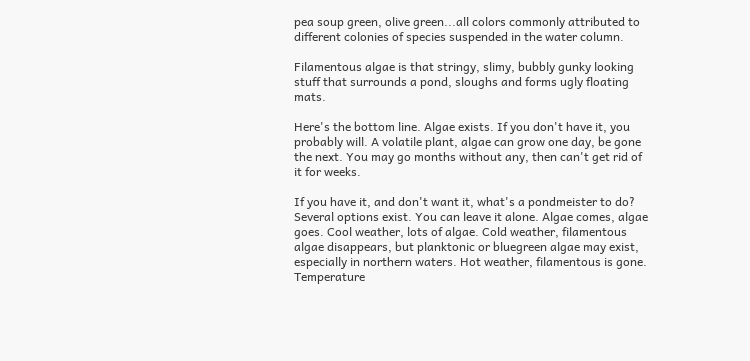pea soup green, olive green...all colors commonly attributed to different colonies of species suspended in the water column.

Filamentous algae is that stringy, slimy, bubbly gunky looking stuff that surrounds a pond, sloughs and forms ugly floating mats.

Here's the bottom line. Algae exists. If you don't have it, you probably will. A volatile plant, algae can grow one day, be gone the next. You may go months without any, then can't get rid of it for weeks.

If you have it, and don't want it, what's a pondmeister to do? Several options exist. You can leave it alone. Algae comes, algae goes. Cool weather, lots of algae. Cold weather, filamentous algae disappears, but planktonic or bluegreen algae may exist, especially in northern waters. Hot weather, filamentous is gone. Temperature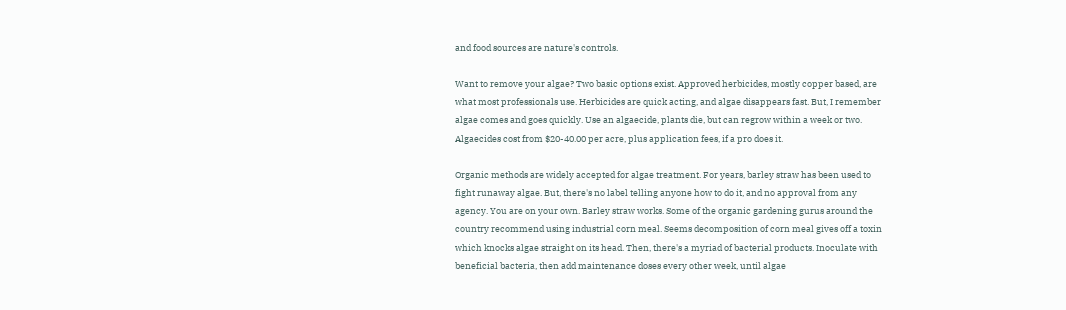and food sources are nature's controls.

Want to remove your algae? Two basic options exist. Approved herbicides, mostly copper based, are what most professionals use. Herbicides are quick acting, and algae disappears fast. But, I remember algae comes and goes quickly. Use an algaecide, plants die, but can regrow within a week or two. Algaecides cost from $20-40.00 per acre, plus application fees, if a pro does it.

Organic methods are widely accepted for algae treatment. For years, barley straw has been used to fight runaway algae. But, there's no label telling anyone how to do it, and no approval from any agency. You are on your own. Barley straw works. Some of the organic gardening gurus around the country recommend using industrial corn meal. Seems decomposition of corn meal gives off a toxin which knocks algae straight on its head. Then, there's a myriad of bacterial products. Inoculate with beneficial bacteria, then add maintenance doses every other week, until algae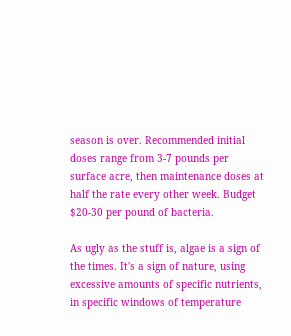season is over. Recommended initial doses range from 3-7 pounds per surface acre, then maintenance doses at half the rate every other week. Budget $20-30 per pound of bacteria.

As ugly as the stuff is, algae is a sign of the times. It's a sign of nature, using excessive amounts of specific nutrients, in specific windows of temperature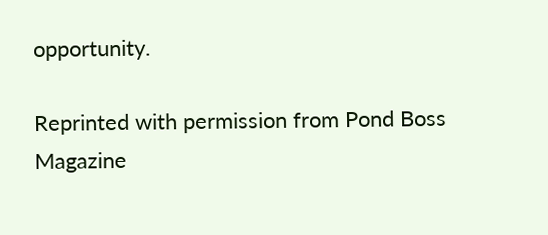opportunity.

Reprinted with permission from Pond Boss Magazine